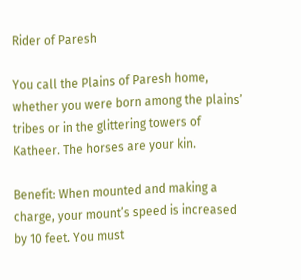Rider of Paresh

You call the Plains of Paresh home, whether you were born among the plains’ tribes or in the glittering towers of Katheer. The horses are your kin.

Benefit: When mounted and making a charge, your mount’s speed is increased by 10 feet. You must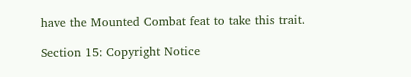have the Mounted Combat feat to take this trait.

Section 15: Copyright Notice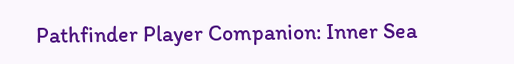Pathfinder Player Companion: Inner Sea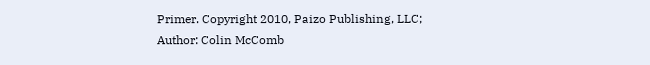Primer. Copyright 2010, Paizo Publishing, LLC; Author: Colin McComb